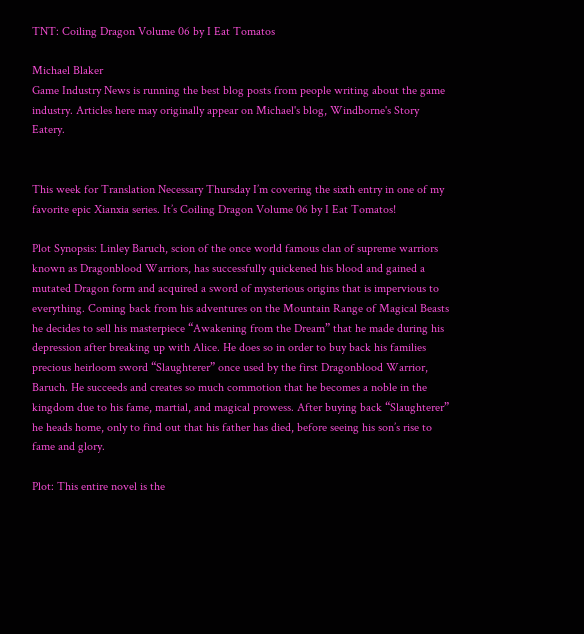TNT: Coiling Dragon Volume 06 by I Eat Tomatos

Michael Blaker
Game Industry News is running the best blog posts from people writing about the game industry. Articles here may originally appear on Michael's blog, Windborne's Story Eatery.


This week for Translation Necessary Thursday I’m covering the sixth entry in one of my favorite epic Xianxia series. It’s Coiling Dragon Volume 06 by I Eat Tomatos!

Plot Synopsis: Linley Baruch, scion of the once world famous clan of supreme warriors known as Dragonblood Warriors, has successfully quickened his blood and gained a mutated Dragon form and acquired a sword of mysterious origins that is impervious to everything. Coming back from his adventures on the Mountain Range of Magical Beasts he decides to sell his masterpiece “Awakening from the Dream” that he made during his depression after breaking up with Alice. He does so in order to buy back his families precious heirloom sword “Slaughterer” once used by the first Dragonblood Warrior, Baruch. He succeeds and creates so much commotion that he becomes a noble in the kingdom due to his fame, martial, and magical prowess. After buying back “Slaughterer” he heads home, only to find out that his father has died, before seeing his son’s rise to fame and glory.

Plot: This entire novel is the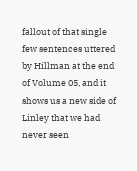fallout of that single few sentences uttered by Hillman at the end of Volume 05, and it shows us a new side of Linley that we had never seen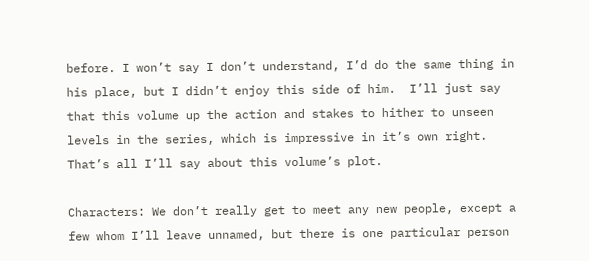before. I won’t say I don’t understand, I’d do the same thing in his place, but I didn’t enjoy this side of him.  I’ll just say that this volume up the action and stakes to hither to unseen levels in the series, which is impressive in it’s own right. That’s all I’ll say about this volume’s plot.

Characters: We don’t really get to meet any new people, except a few whom I’ll leave unnamed, but there is one particular person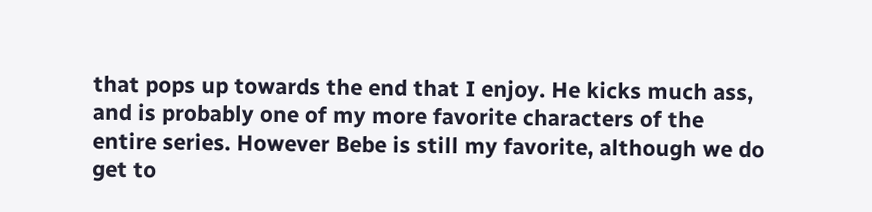that pops up towards the end that I enjoy. He kicks much ass, and is probably one of my more favorite characters of the entire series. However Bebe is still my favorite, although we do get to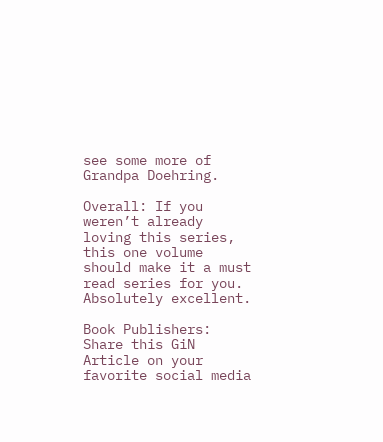see some more of Grandpa Doehring.

Overall: If you weren’t already loving this series, this one volume should make it a must read series for you. Absolutely excellent.

Book Publishers:
Share this GiN Article on your favorite social media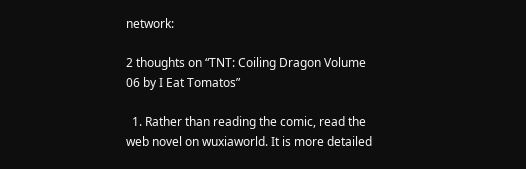network:

2 thoughts on “TNT: Coiling Dragon Volume 06 by I Eat Tomatos”

  1. Rather than reading the comic, read the web novel on wuxiaworld. It is more detailed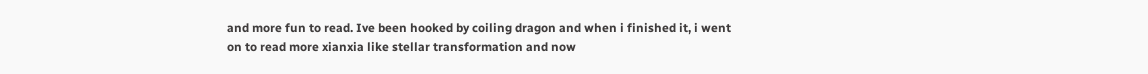and more fun to read. Ive been hooked by coiling dragon and when i finished it, i went on to read more xianxia like stellar transformation and now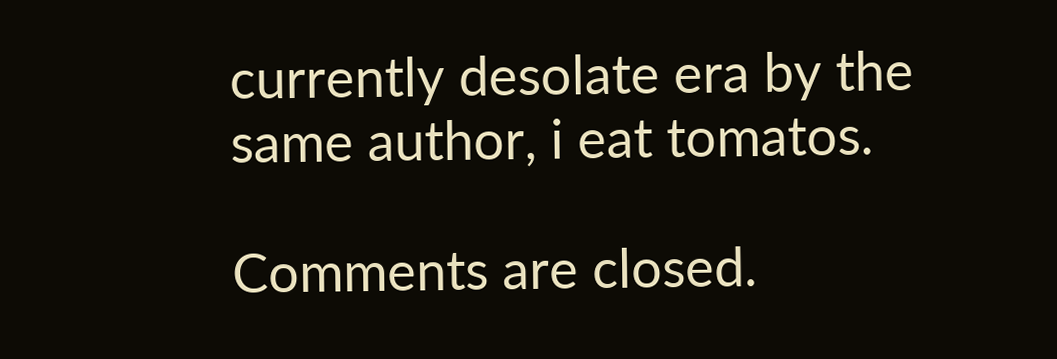currently desolate era by the same author, i eat tomatos.

Comments are closed.